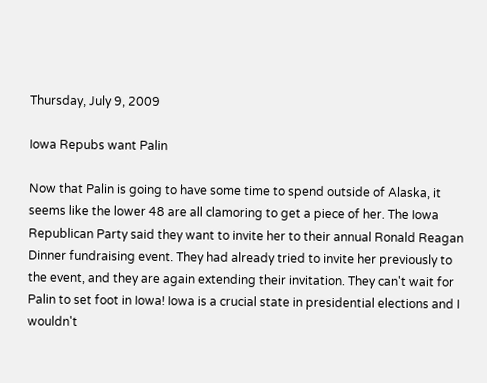Thursday, July 9, 2009

Iowa Repubs want Palin

Now that Palin is going to have some time to spend outside of Alaska, it seems like the lower 48 are all clamoring to get a piece of her. The Iowa Republican Party said they want to invite her to their annual Ronald Reagan Dinner fundraising event. They had already tried to invite her previously to the event, and they are again extending their invitation. They can't wait for Palin to set foot in Iowa! Iowa is a crucial state in presidential elections and I wouldn't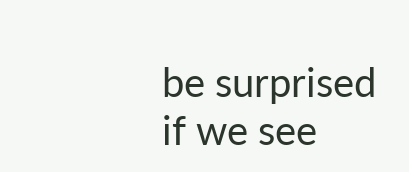be surprised if we see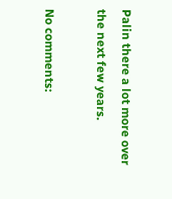Palin there a lot more over the next few years.

No comments: